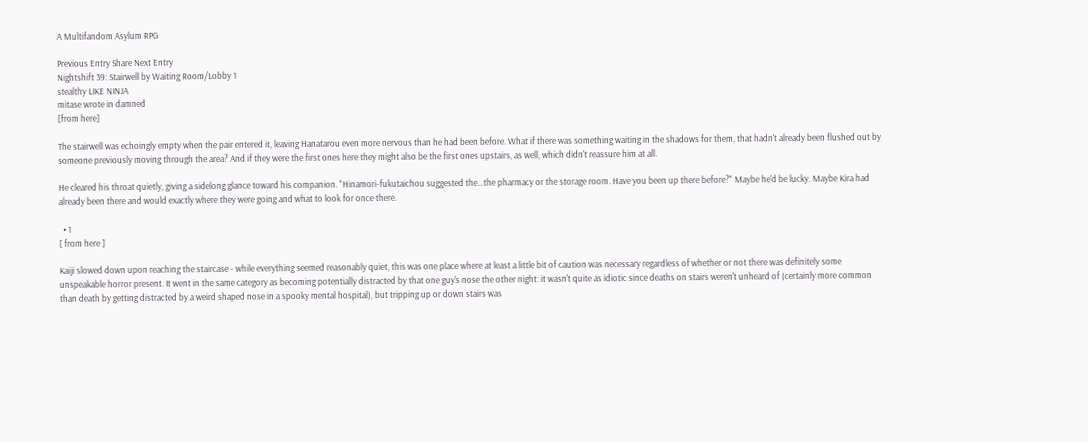A Multifandom Asylum RPG

Previous Entry Share Next Entry
Nightshift 39: Stairwell by Waiting Room/Lobby 1
stealthy LIKE NINJA
mitase wrote in damned
[from here]

The stairwell was echoingly empty when the pair entered it, leaving Hanatarou even more nervous than he had been before. What if there was something waiting in the shadows for them, that hadn't already been flushed out by someone previously moving through the area? And if they were the first ones here they might also be the first ones upstairs, as well, which didn't reassure him at all.

He cleared his throat quietly, giving a sidelong glance toward his companion. "Hinamori-fukutaichou suggested the...the pharmacy or the storage room. Have you been up there before?" Maybe he'd be lucky. Maybe Kira had already been there and would exactly where they were going and what to look for once there.

  • 1
[ from here ]

Kaiji slowed down upon reaching the staircase - while everything seemed reasonably quiet, this was one place where at least a little bit of caution was necessary regardless of whether or not there was definitely some unspeakable horror present. It went in the same category as becoming potentially distracted by that one guy's nose the other night: it wasn't quite as idiotic since deaths on stairs weren't unheard of (certainly more common than death by getting distracted by a weird shaped nose in a spooky mental hospital), but tripping up or down stairs was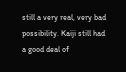still a very real, very bad possibility. Kaiji still had a good deal of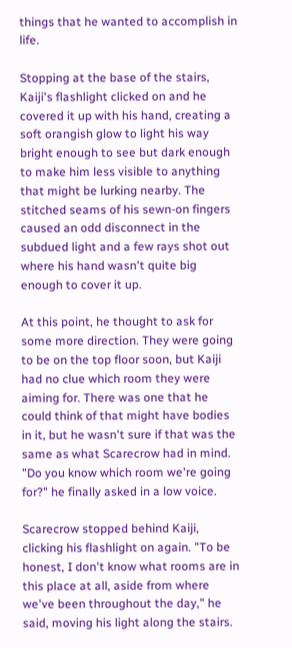things that he wanted to accomplish in life.

Stopping at the base of the stairs, Kaiji's flashlight clicked on and he covered it up with his hand, creating a soft orangish glow to light his way bright enough to see but dark enough to make him less visible to anything that might be lurking nearby. The stitched seams of his sewn-on fingers caused an odd disconnect in the subdued light and a few rays shot out where his hand wasn't quite big enough to cover it up.

At this point, he thought to ask for some more direction. They were going to be on the top floor soon, but Kaiji had no clue which room they were aiming for. There was one that he could think of that might have bodies in it, but he wasn't sure if that was the same as what Scarecrow had in mind. "Do you know which room we're going for?" he finally asked in a low voice.

Scarecrow stopped behind Kaiji, clicking his flashlight on again. "To be honest, I don't know what rooms are in this place at all, aside from where we've been throughout the day," he said, moving his light along the stairs.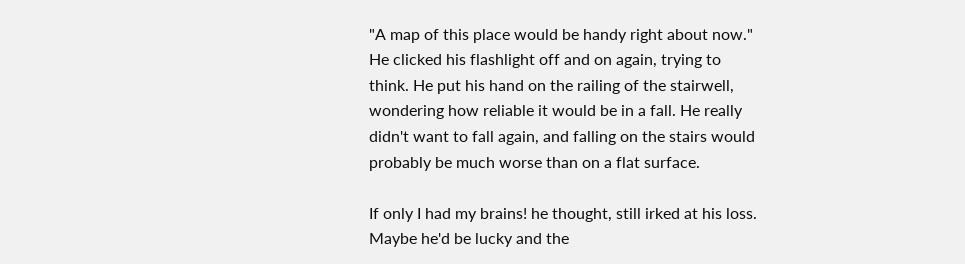"A map of this place would be handy right about now." He clicked his flashlight off and on again, trying to think. He put his hand on the railing of the stairwell, wondering how reliable it would be in a fall. He really didn't want to fall again, and falling on the stairs would probably be much worse than on a flat surface.

If only I had my brains! he thought, still irked at his loss. Maybe he'd be lucky and the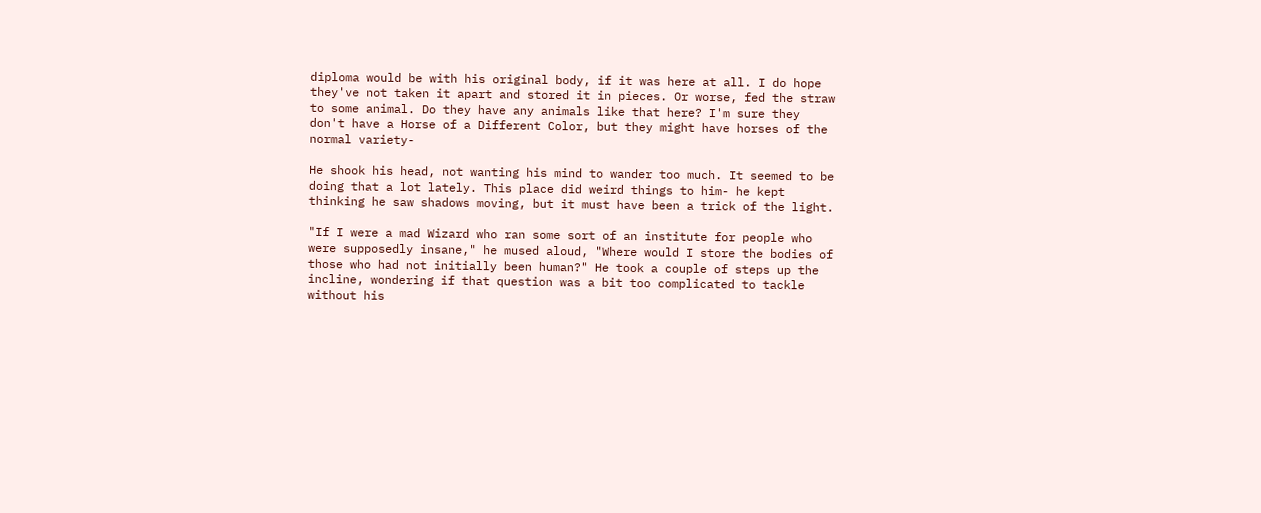diploma would be with his original body, if it was here at all. I do hope they've not taken it apart and stored it in pieces. Or worse, fed the straw to some animal. Do they have any animals like that here? I'm sure they don't have a Horse of a Different Color, but they might have horses of the normal variety-

He shook his head, not wanting his mind to wander too much. It seemed to be doing that a lot lately. This place did weird things to him- he kept thinking he saw shadows moving, but it must have been a trick of the light.

"If I were a mad Wizard who ran some sort of an institute for people who were supposedly insane," he mused aloud, "Where would I store the bodies of those who had not initially been human?" He took a couple of steps up the incline, wondering if that question was a bit too complicated to tackle without his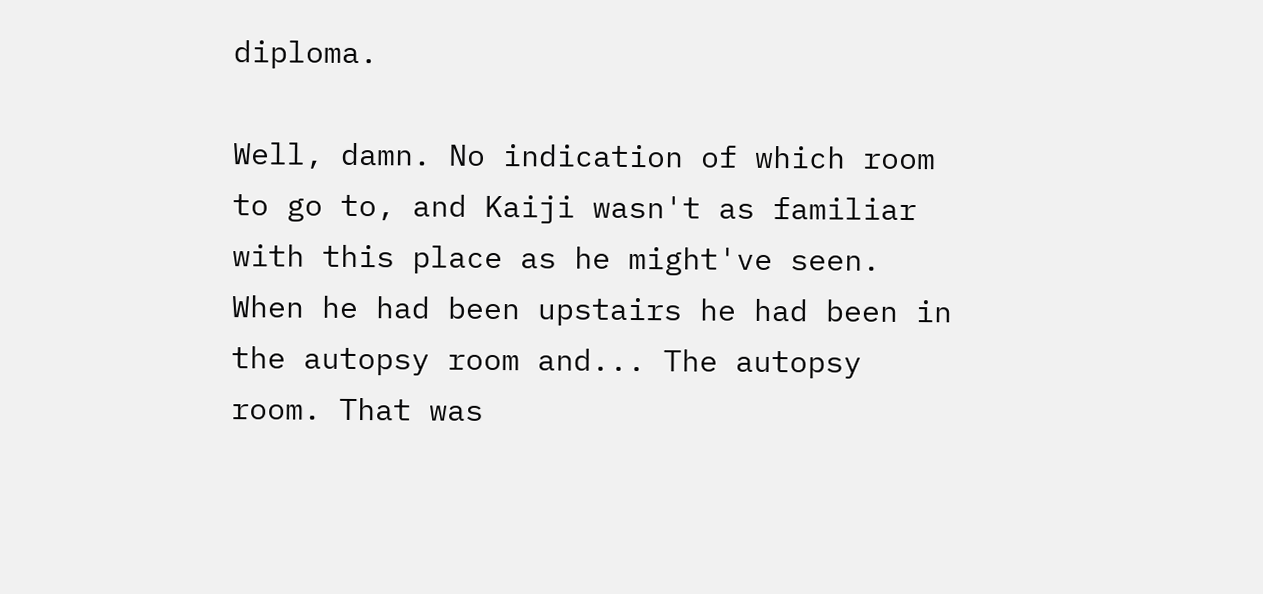diploma.

Well, damn. No indication of which room to go to, and Kaiji wasn't as familiar with this place as he might've seen. When he had been upstairs he had been in the autopsy room and... The autopsy room. That was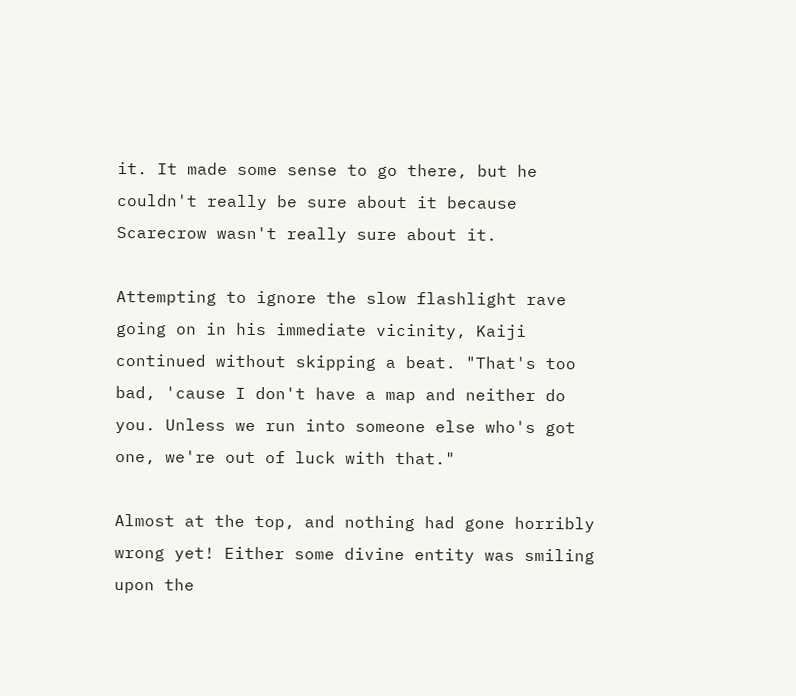it. It made some sense to go there, but he couldn't really be sure about it because Scarecrow wasn't really sure about it.

Attempting to ignore the slow flashlight rave going on in his immediate vicinity, Kaiji continued without skipping a beat. "That's too bad, 'cause I don't have a map and neither do you. Unless we run into someone else who's got one, we're out of luck with that."

Almost at the top, and nothing had gone horribly wrong yet! Either some divine entity was smiling upon the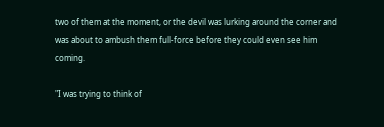two of them at the moment, or the devil was lurking around the corner and was about to ambush them full-force before they could even see him coming.

"I was trying to think of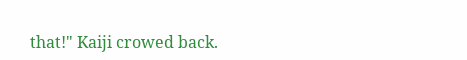that!" Kaiji crowed back.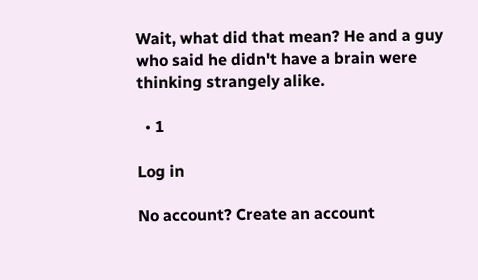Wait, what did that mean? He and a guy who said he didn't have a brain were thinking strangely alike.

  • 1

Log in

No account? Create an account